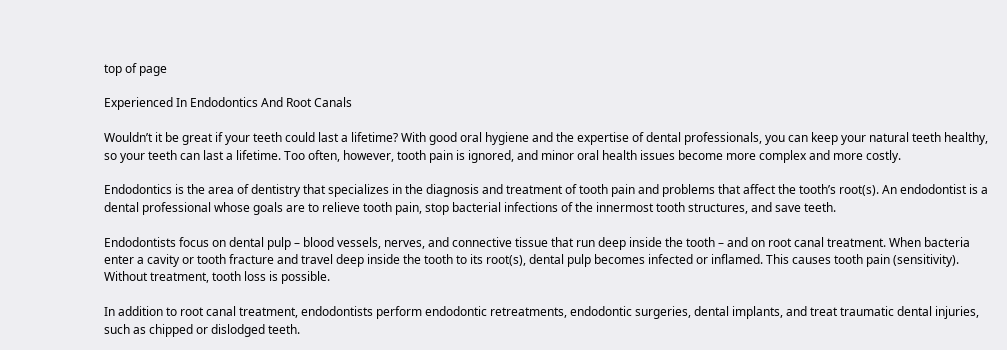top of page

Experienced In Endodontics And Root Canals

Wouldn’t it be great if your teeth could last a lifetime? With good oral hygiene and the expertise of dental professionals, you can keep your natural teeth healthy, so your teeth can last a lifetime. Too often, however, tooth pain is ignored, and minor oral health issues become more complex and more costly.

Endodontics is the area of dentistry that specializes in the diagnosis and treatment of tooth pain and problems that affect the tooth’s root(s). An endodontist is a dental professional whose goals are to relieve tooth pain, stop bacterial infections of the innermost tooth structures, and save teeth.

Endodontists focus on dental pulp – blood vessels, nerves, and connective tissue that run deep inside the tooth – and on root canal treatment. When bacteria enter a cavity or tooth fracture and travel deep inside the tooth to its root(s), dental pulp becomes infected or inflamed. This causes tooth pain (sensitivity). Without treatment, tooth loss is possible.

In addition to root canal treatment, endodontists perform endodontic retreatments, endodontic surgeries, dental implants, and treat traumatic dental injuries, such as chipped or dislodged teeth.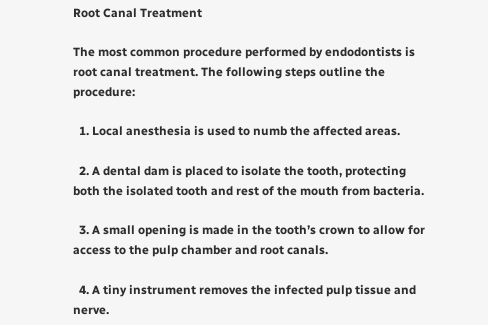Root Canal Treatment

The most common procedure performed by endodontists is root canal treatment. The following steps outline the procedure:

  1. Local anesthesia is used to numb the affected areas.

  2. A dental dam is placed to isolate the tooth, protecting both the isolated tooth and rest of the mouth from bacteria.

  3. A small opening is made in the tooth’s crown to allow for access to the pulp chamber and root canals.

  4. A tiny instrument removes the infected pulp tissue and nerve.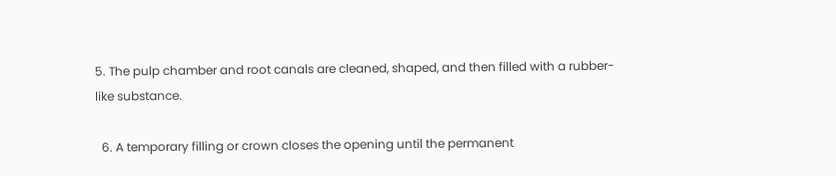5. The pulp chamber and root canals are cleaned, shaped, and then filled with a rubber-like substance.

  6. A temporary filling or crown closes the opening until the permanent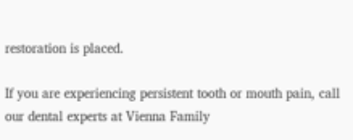restoration is placed.

If you are experiencing persistent tooth or mouth pain, call our dental experts at Vienna Family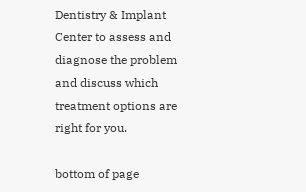Dentistry & Implant Center to assess and diagnose the problem and discuss which treatment options are right for you.

bottom of page